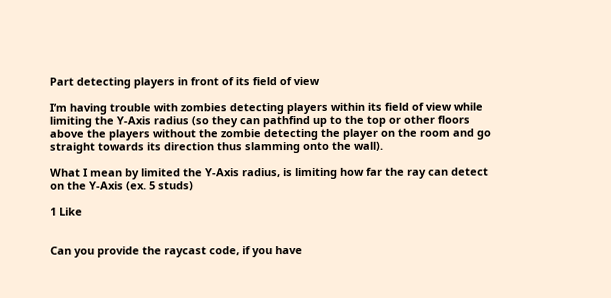Part detecting players in front of its field of view

I’m having trouble with zombies detecting players within its field of view while limiting the Y-Axis radius (so they can pathfind up to the top or other floors above the players without the zombie detecting the player on the room and go straight towards its direction thus slamming onto the wall).

What I mean by limited the Y-Axis radius, is limiting how far the ray can detect on the Y-Axis (ex. 5 studs)

1 Like


Can you provide the raycast code, if you have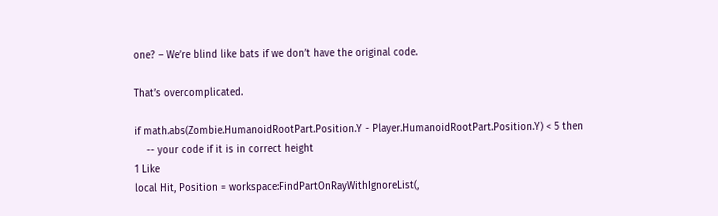one? – We’re blind like bats if we don’t have the original code.

That’s overcomplicated.

if math.abs(Zombie.HumanoidRootPart.Position.Y - Player.HumanoidRootPart.Position.Y) < 5 then
    -- your code if it is in correct height
1 Like
local Hit, Position = workspace:FindPartOnRayWithIgnoreList(,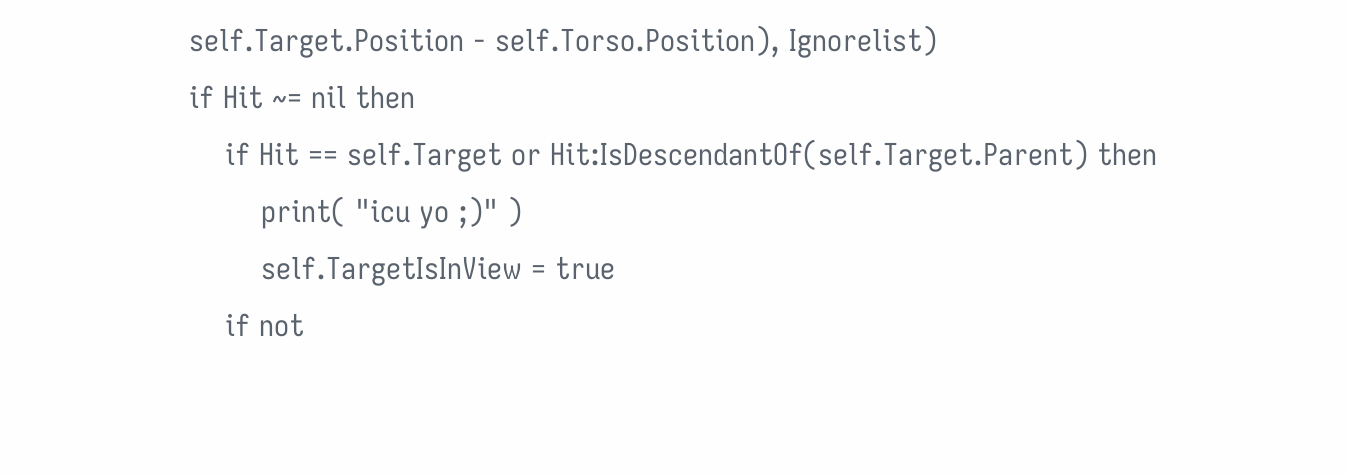self.Target.Position - self.Torso.Position), Ignorelist)
if Hit ~= nil then
    if Hit == self.Target or Hit:IsDescendantOf(self.Target.Parent) then
        print( "icu yo ;)" )
        self.TargetIsInView = true
    if not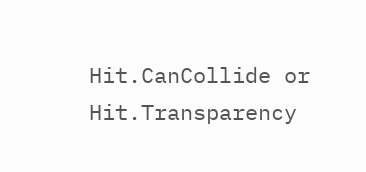Hit.CanCollide or Hit.Transparency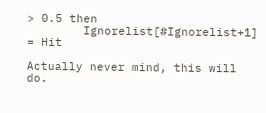> 0.5 then
        Ignorelist[#Ignorelist+1] = Hit

Actually never mind, this will do.